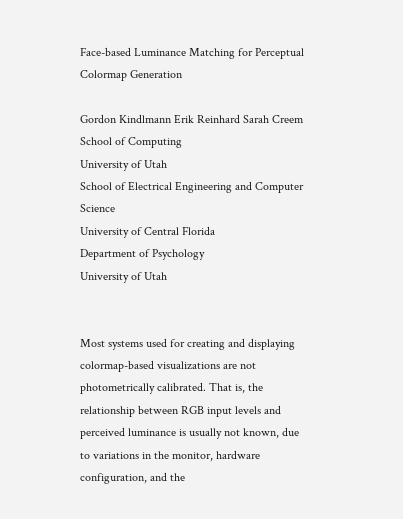Face-based Luminance Matching for Perceptual Colormap Generation

Gordon Kindlmann Erik Reinhard Sarah Creem
School of Computing
University of Utah
School of Electrical Engineering and Computer Science
University of Central Florida
Department of Psychology
University of Utah


Most systems used for creating and displaying colormap-based visualizations are not photometrically calibrated. That is, the relationship between RGB input levels and perceived luminance is usually not known, due to variations in the monitor, hardware configuration, and the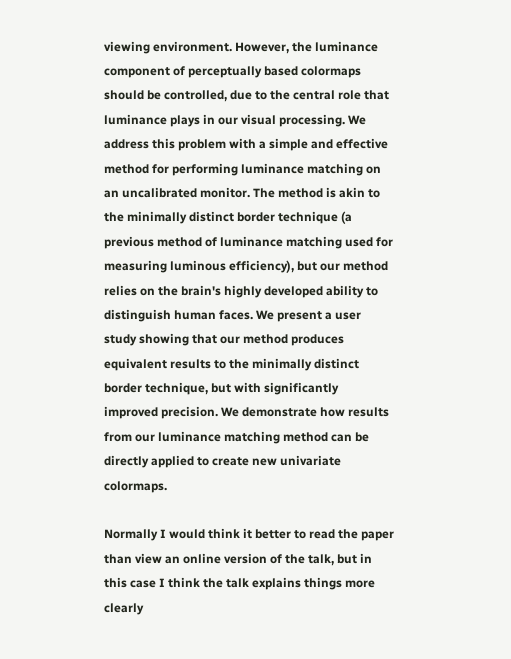viewing environment. However, the luminance component of perceptually based colormaps should be controlled, due to the central role that luminance plays in our visual processing. We address this problem with a simple and effective method for performing luminance matching on an uncalibrated monitor. The method is akin to the minimally distinct border technique (a previous method of luminance matching used for measuring luminous efficiency), but our method relies on the brain's highly developed ability to distinguish human faces. We present a user study showing that our method produces equivalent results to the minimally distinct border technique, but with significantly improved precision. We demonstrate how results from our luminance matching method can be directly applied to create new univariate colormaps.

Normally I would think it better to read the paper than view an online version of the talk, but in this case I think the talk explains things more clearly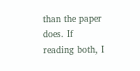than the paper does. If reading both, I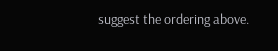suggest the ordering above.